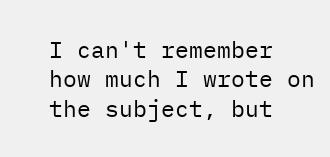I can't remember how much I wrote on the subject, but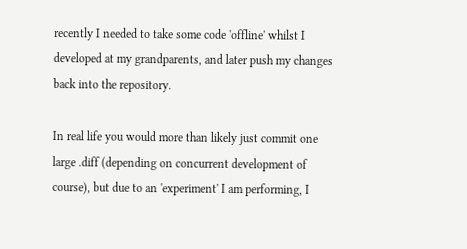recently I needed to take some code 'offline' whilst I developed at my grandparents, and later push my changes back into the repository.

In real life you would more than likely just commit one large .diff (depending on concurrent development of course), but due to an 'experiment' I am performing, I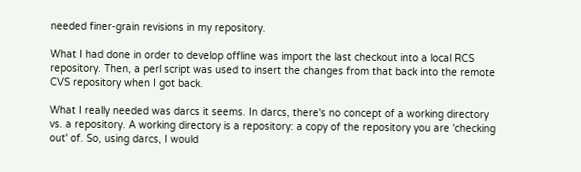needed finer-grain revisions in my repository.

What I had done in order to develop offline was import the last checkout into a local RCS repository. Then, a perl script was used to insert the changes from that back into the remote CVS repository when I got back.

What I really needed was darcs it seems. In darcs, there's no concept of a working directory vs. a repository. A working directory is a repository: a copy of the repository you are 'checking out' of. So, using darcs, I would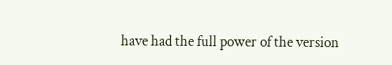have had the full power of the version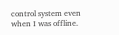control system even when I was offline.